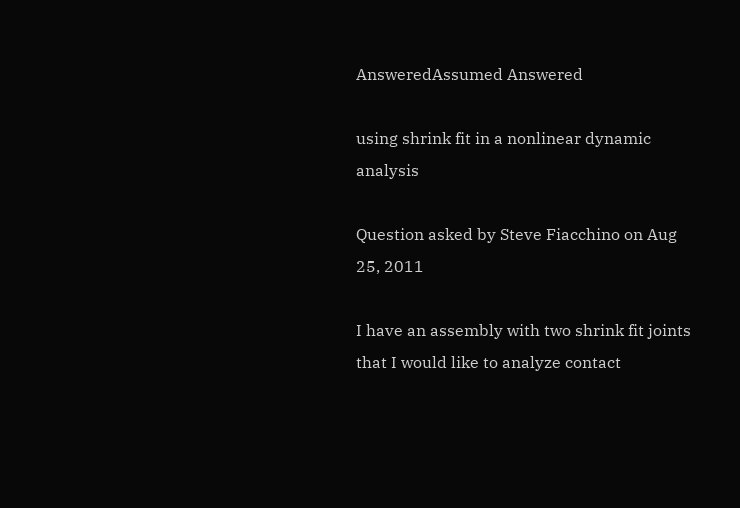AnsweredAssumed Answered

using shrink fit in a nonlinear dynamic analysis

Question asked by Steve Fiacchino on Aug 25, 2011

I have an assembly with two shrink fit joints that I would like to analyze contact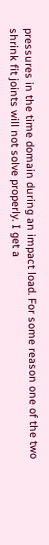pressures in the time domain during an impact load. For some reason one of the two shrink fit joints will not solve properly. I get a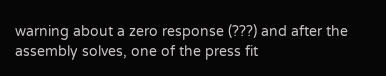warning about a zero response (???) and after the assembly solves, one of the press fit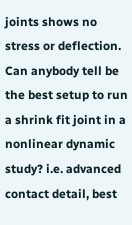joints shows no stress or deflection. Can anybody tell be the best setup to run a shrink fit joint in a nonlinear dynamic study? i.e. advanced contact detail, best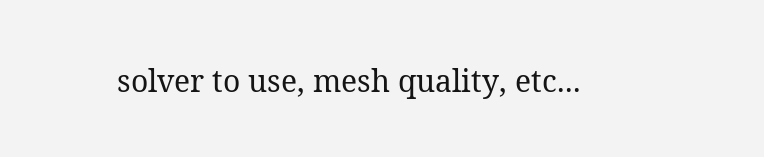solver to use, mesh quality, etc...